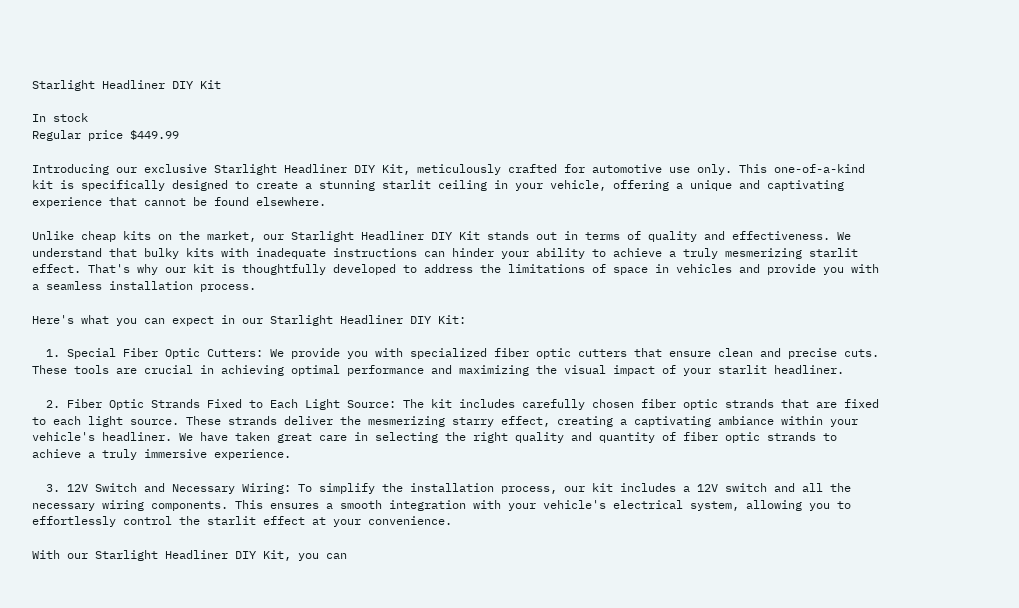Starlight Headliner DIY Kit

In stock
Regular price $449.99

Introducing our exclusive Starlight Headliner DIY Kit, meticulously crafted for automotive use only. This one-of-a-kind kit is specifically designed to create a stunning starlit ceiling in your vehicle, offering a unique and captivating experience that cannot be found elsewhere.

Unlike cheap kits on the market, our Starlight Headliner DIY Kit stands out in terms of quality and effectiveness. We understand that bulky kits with inadequate instructions can hinder your ability to achieve a truly mesmerizing starlit effect. That's why our kit is thoughtfully developed to address the limitations of space in vehicles and provide you with a seamless installation process.

Here's what you can expect in our Starlight Headliner DIY Kit:

  1. Special Fiber Optic Cutters: We provide you with specialized fiber optic cutters that ensure clean and precise cuts. These tools are crucial in achieving optimal performance and maximizing the visual impact of your starlit headliner.

  2. Fiber Optic Strands Fixed to Each Light Source: The kit includes carefully chosen fiber optic strands that are fixed to each light source. These strands deliver the mesmerizing starry effect, creating a captivating ambiance within your vehicle's headliner. We have taken great care in selecting the right quality and quantity of fiber optic strands to achieve a truly immersive experience.

  3. 12V Switch and Necessary Wiring: To simplify the installation process, our kit includes a 12V switch and all the necessary wiring components. This ensures a smooth integration with your vehicle's electrical system, allowing you to effortlessly control the starlit effect at your convenience.

With our Starlight Headliner DIY Kit, you can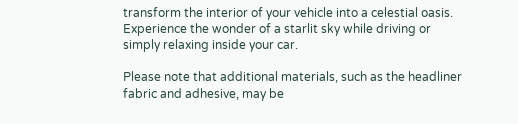transform the interior of your vehicle into a celestial oasis. Experience the wonder of a starlit sky while driving or simply relaxing inside your car.

Please note that additional materials, such as the headliner fabric and adhesive, may be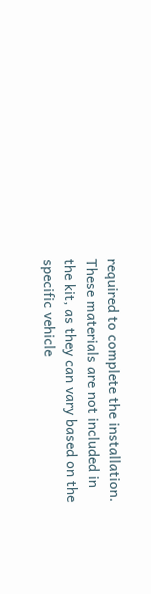required to complete the installation. These materials are not included in the kit, as they can vary based on the specific vehicle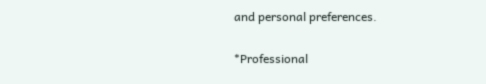and personal preferences.

*Professional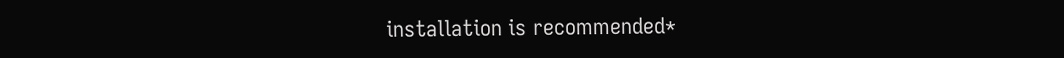installation is recommended*